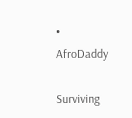• AfroDaddy

Surviving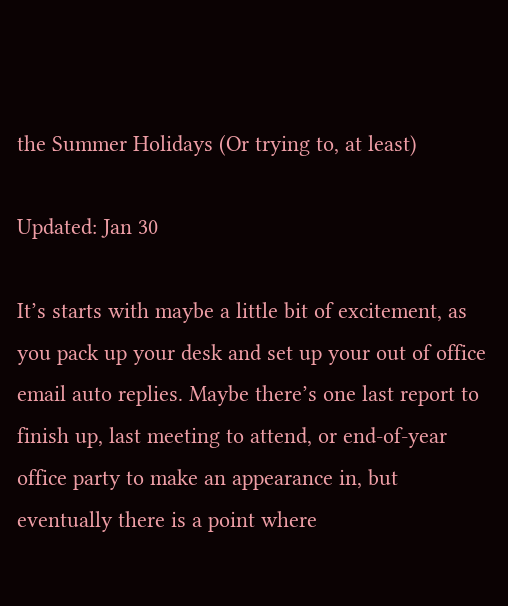the Summer Holidays (Or trying to, at least)

Updated: Jan 30

It’s starts with maybe a little bit of excitement, as you pack up your desk and set up your out of office email auto replies. Maybe there’s one last report to finish up, last meeting to attend, or end-of-year office party to make an appearance in, but eventually there is a point where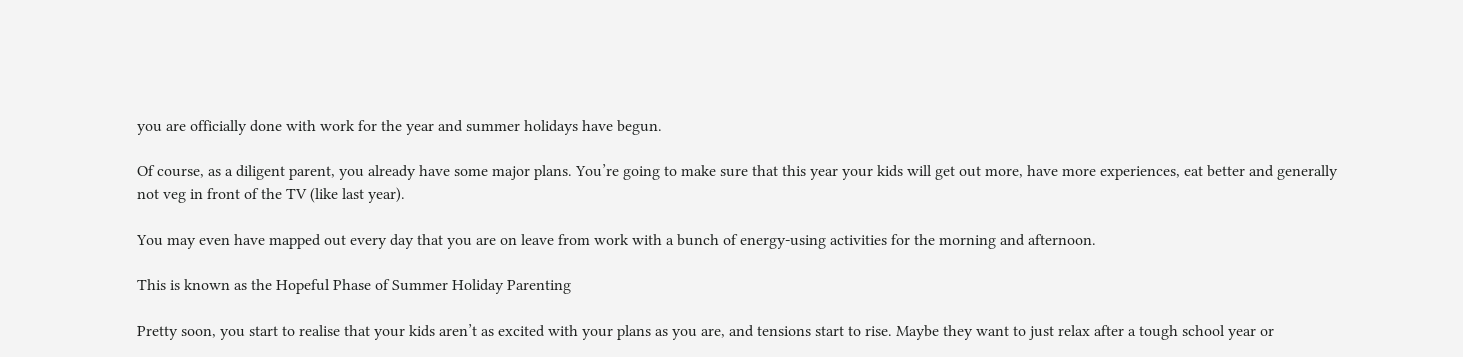you are officially done with work for the year and summer holidays have begun.

Of course, as a diligent parent, you already have some major plans. You’re going to make sure that this year your kids will get out more, have more experiences, eat better and generally not veg in front of the TV (like last year).

You may even have mapped out every day that you are on leave from work with a bunch of energy-using activities for the morning and afternoon.

This is known as the Hopeful Phase of Summer Holiday Parenting

Pretty soon, you start to realise that your kids aren’t as excited with your plans as you are, and tensions start to rise. Maybe they want to just relax after a tough school year or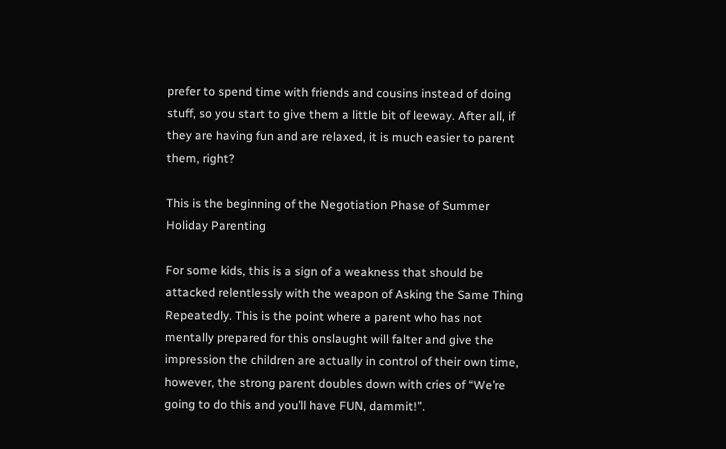prefer to spend time with friends and cousins instead of doing stuff, so you start to give them a little bit of leeway. After all, if they are having fun and are relaxed, it is much easier to parent them, right?

This is the beginning of the Negotiation Phase of Summer Holiday Parenting

For some kids, this is a sign of a weakness that should be attacked relentlessly with the weapon of Asking the Same Thing Repeatedly. This is the point where a parent who has not mentally prepared for this onslaught will falter and give the impression the children are actually in control of their own time, however, the strong parent doubles down with cries of “We’re going to do this and you’ll have FUN, dammit!”.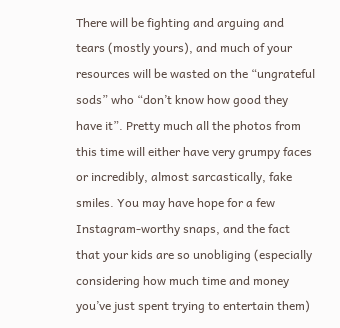There will be fighting and arguing and tears (mostly yours), and much of your resources will be wasted on the “ungrateful sods” who “don’t know how good they have it”. Pretty much all the photos from this time will either have very grumpy faces or incredibly, almost sarcastically, fake smiles. You may have hope for a few Instagram-worthy snaps, and the fact that your kids are so unobliging (especially considering how much time and money you’ve just spent trying to entertain them)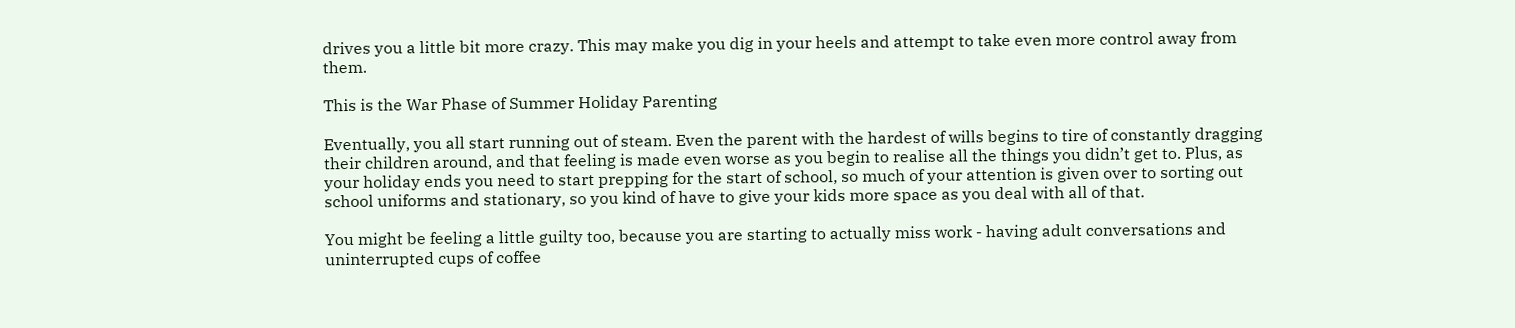drives you a little bit more crazy. This may make you dig in your heels and attempt to take even more control away from them.

This is the War Phase of Summer Holiday Parenting

Eventually, you all start running out of steam. Even the parent with the hardest of wills begins to tire of constantly dragging their children around, and that feeling is made even worse as you begin to realise all the things you didn’t get to. Plus, as your holiday ends you need to start prepping for the start of school, so much of your attention is given over to sorting out school uniforms and stationary, so you kind of have to give your kids more space as you deal with all of that.

You might be feeling a little guilty too, because you are starting to actually miss work - having adult conversations and uninterrupted cups of coffee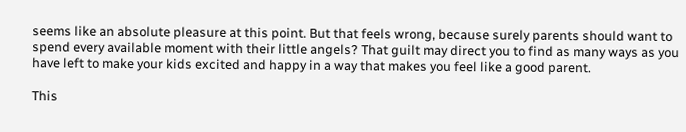seems like an absolute pleasure at this point. But that feels wrong, because surely parents should want to spend every available moment with their little angels? That guilt may direct you to find as many ways as you have left to make your kids excited and happy in a way that makes you feel like a good parent.

This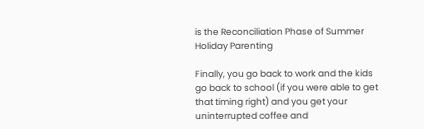is the Reconciliation Phase of Summer Holiday Parenting

Finally, you go back to work and the kids go back to school (if you were able to get that timing right) and you get your uninterrupted coffee and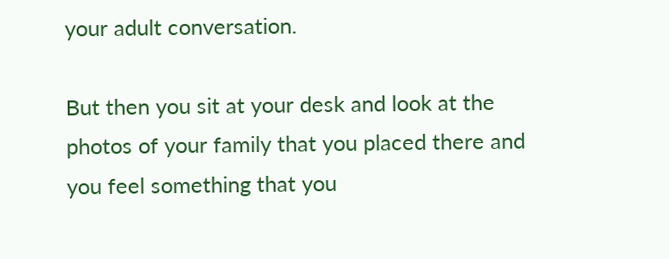your adult conversation.

But then you sit at your desk and look at the photos of your family that you placed there and you feel something that you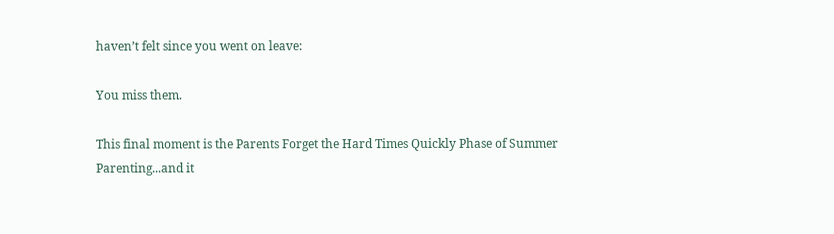haven’t felt since you went on leave:

You miss them.

This final moment is the Parents Forget the Hard Times Quickly Phase of Summer Parenting...and it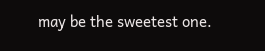may be the sweetest one.